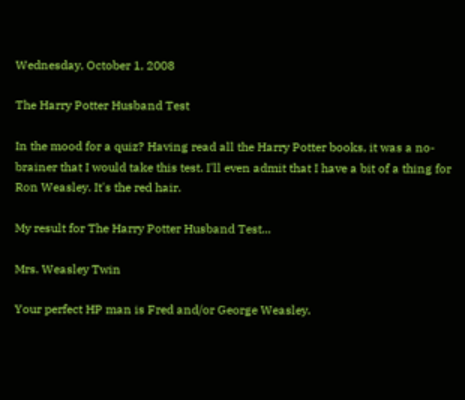Wednesday, October 1, 2008

The Harry Potter Husband Test

In the mood for a quiz? Having read all the Harry Potter books, it was a no-brainer that I would take this test. I'll even admit that I have a bit of a thing for Ron Weasley. It's the red hair.

My result for The Harry Potter Husband Test...

Mrs. Weasley Twin

Your perfect HP man is Fred and/or George Weasley.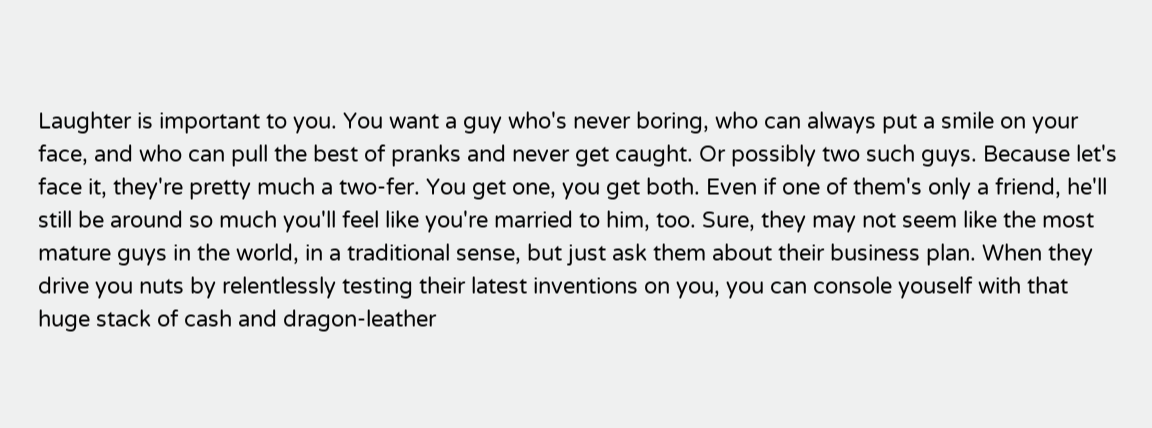Laughter is important to you. You want a guy who's never boring, who can always put a smile on your face, and who can pull the best of pranks and never get caught. Or possibly two such guys. Because let's face it, they're pretty much a two-fer. You get one, you get both. Even if one of them's only a friend, he'll still be around so much you'll feel like you're married to him, too. Sure, they may not seem like the most mature guys in the world, in a traditional sense, but just ask them about their business plan. When they drive you nuts by relentlessly testing their latest inventions on you, you can console youself with that huge stack of cash and dragon-leather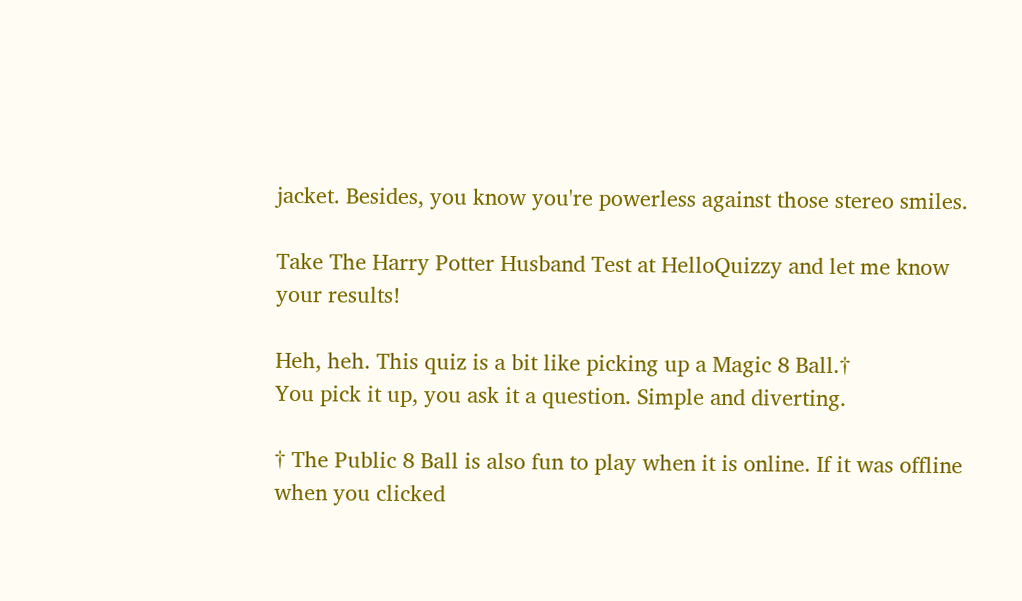jacket. Besides, you know you're powerless against those stereo smiles.

Take The Harry Potter Husband Test at HelloQuizzy and let me know your results!

Heh, heh. This quiz is a bit like picking up a Magic 8 Ball.†
You pick it up, you ask it a question. Simple and diverting.

† The Public 8 Ball is also fun to play when it is online. If it was offline when you clicked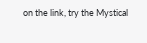on the link, try the Mystical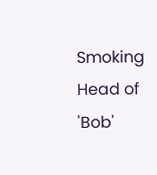Smoking Head of 'Bob'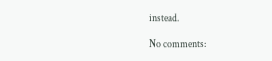instead.

No comments: